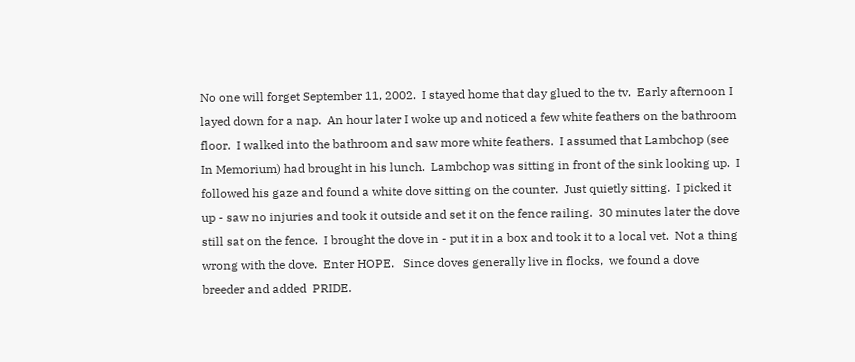No one will forget September 11, 2002.  I stayed home that day glued to the tv.  Early afternoon I layed down for a nap.  An hour later I woke up and noticed a few white feathers on the bathroom floor.  I walked into the bathroom and saw more white feathers.  I assumed that Lambchop (see In Memorium) had brought in his lunch.  Lambchop was sitting in front of the sink looking up.  I followed his gaze and found a white dove sitting on the counter.  Just quietly sitting.  I picked it up - saw no injuries and took it outside and set it on the fence railing.  30 minutes later the dove still sat on the fence.  I brought the dove in - put it in a box and took it to a local vet.  Not a thing wrong with the dove.  Enter HOPE.   Since doves generally live in flocks,  we found a dove breeder and added  PRIDE.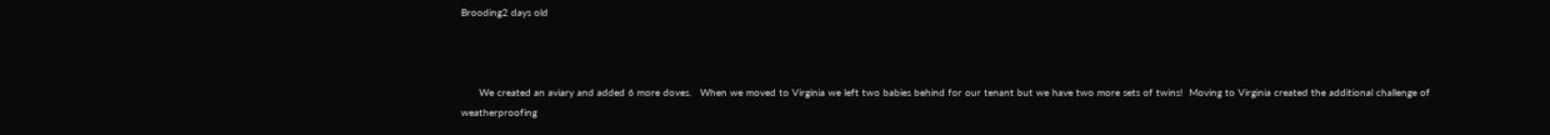Brooding2 days old



      We created an aviary and added 6 more doves.   When we moved to Virginia we left two babies behind for our tenant but we have two more sets of twins!  Moving to Virginia created the additional challenge of weatherproofing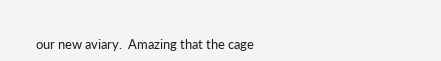our new aviary.  Amazing that the cage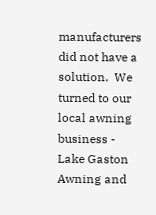manufacturers did not have a solution.  We turned to our local awning business - Lake Gaston Awning and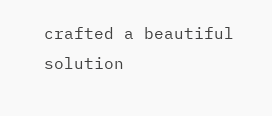crafted a beautiful solution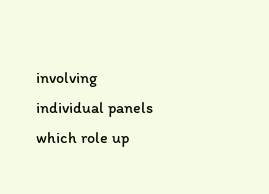involving individual panels which role up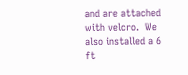and are attached with velcro.  We also installed a 6 ft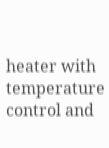heater with temperature control and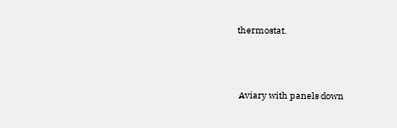thermostat.



 Aviary with panels down